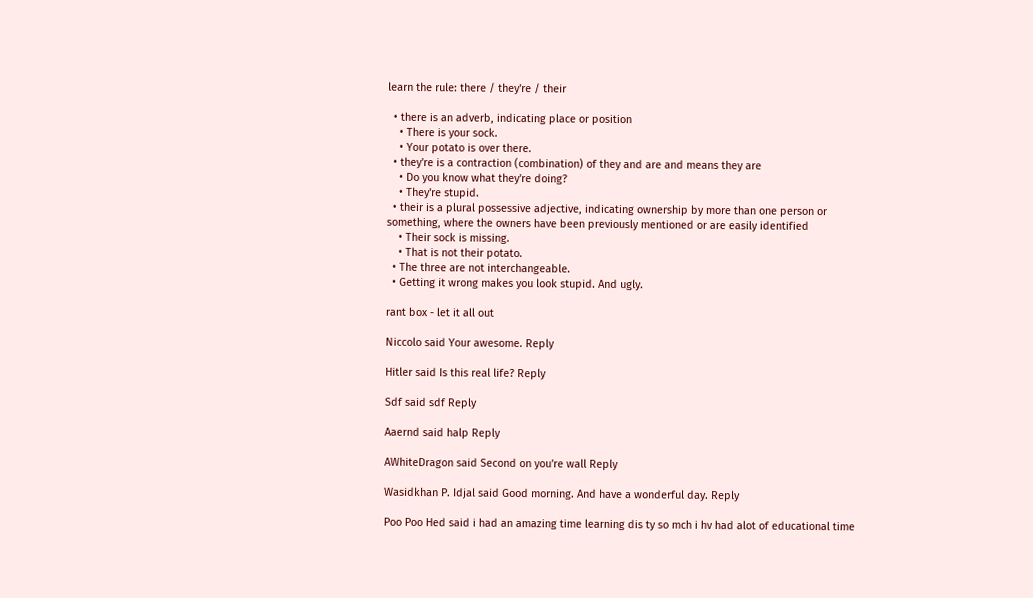learn the rule: there / they're / their

  • there is an adverb, indicating place or position
    • There is your sock.
    • Your potato is over there.
  • they're is a contraction (combination) of they and are and means they are
    • Do you know what they're doing?
    • They're stupid.
  • their is a plural possessive adjective, indicating ownership by more than one person or something, where the owners have been previously mentioned or are easily identified
    • Their sock is missing.
    • That is not their potato.
  • The three are not interchangeable.
  • Getting it wrong makes you look stupid. And ugly.

rant box - let it all out

Niccolo said Your awesome. Reply

Hitler said Is this real life? Reply

Sdf said sdf Reply

Aaernd said halp Reply

AWhiteDragon said Second on you're wall Reply

Wasidkhan P. Idjal said Good morning. And have a wonderful day. Reply

Poo Poo Hed said i had an amazing time learning dis ty so mch i hv had alot of educational time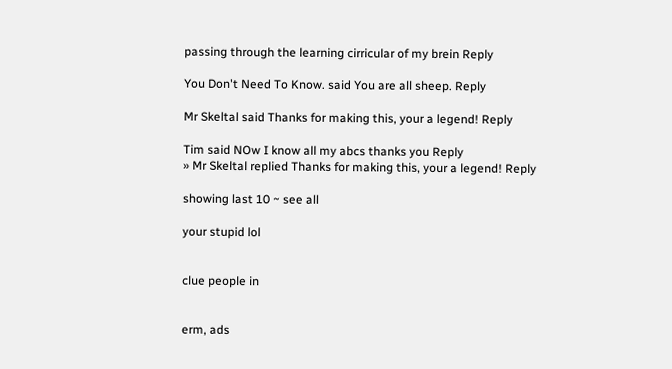passing through the learning cirricular of my brein Reply

You Don't Need To Know. said You are all sheep. Reply

Mr Skeltal said Thanks for making this, your a legend! Reply

Tim said NOw I know all my abcs thanks you Reply
» Mr Skeltal replied Thanks for making this, your a legend! Reply

showing last 10 ~ see all

your stupid lol


clue people in


erm, ads